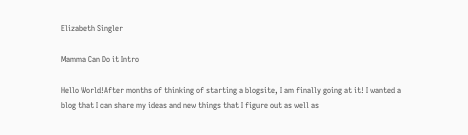Elizabeth Singler

Mamma Can Do it Intro

Hello World!After months of thinking of starting a blogsite, I am finally going at it! I wanted a blog that I can share my ideas and new things that I figure out as well as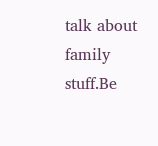talk about family stuff.Be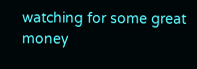watching for some great money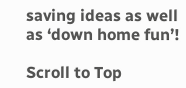saving ideas as well as ‘down home fun’!

Scroll to Top